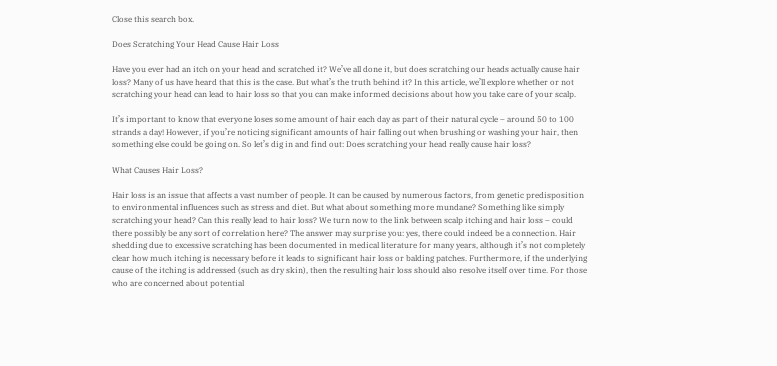Close this search box.

Does Scratching Your Head Cause Hair Loss

Have you ever had an itch on your head and scratched it? We’ve all done it, but does scratching our heads actually cause hair loss? Many of us have heard that this is the case. But what’s the truth behind it? In this article, we’ll explore whether or not scratching your head can lead to hair loss so that you can make informed decisions about how you take care of your scalp.

It’s important to know that everyone loses some amount of hair each day as part of their natural cycle – around 50 to 100 strands a day! However, if you’re noticing significant amounts of hair falling out when brushing or washing your hair, then something else could be going on. So let’s dig in and find out: Does scratching your head really cause hair loss?

What Causes Hair Loss?

Hair loss is an issue that affects a vast number of people. It can be caused by numerous factors, from genetic predisposition to environmental influences such as stress and diet. But what about something more mundane? Something like simply scratching your head? Can this really lead to hair loss? We turn now to the link between scalp itching and hair loss – could there possibly be any sort of correlation here? The answer may surprise you: yes, there could indeed be a connection. Hair shedding due to excessive scratching has been documented in medical literature for many years, although it’s not completely clear how much itching is necessary before it leads to significant hair loss or balding patches. Furthermore, if the underlying cause of the itching is addressed (such as dry skin), then the resulting hair loss should also resolve itself over time. For those who are concerned about potential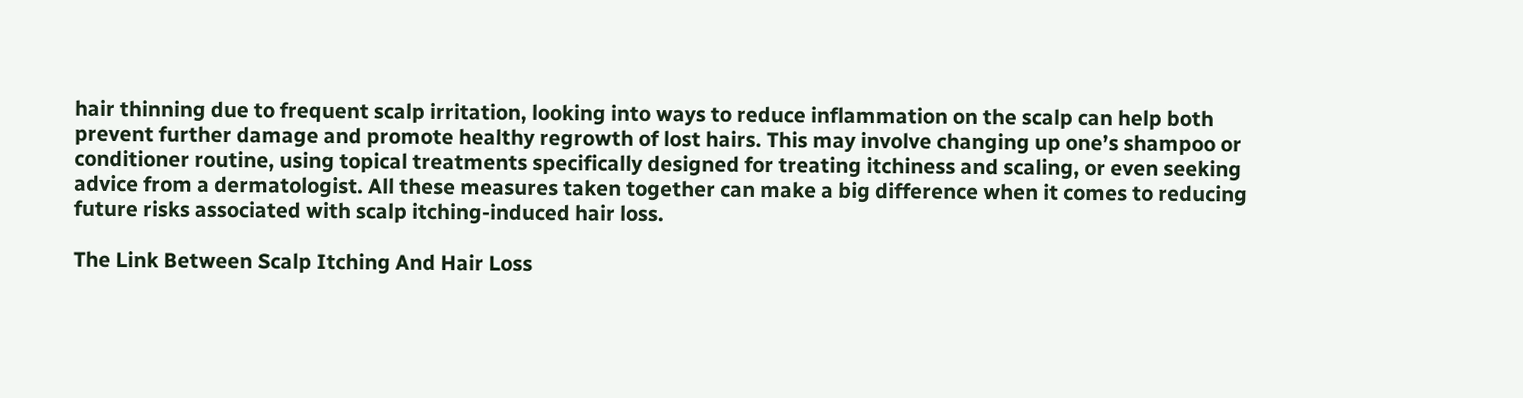hair thinning due to frequent scalp irritation, looking into ways to reduce inflammation on the scalp can help both prevent further damage and promote healthy regrowth of lost hairs. This may involve changing up one’s shampoo or conditioner routine, using topical treatments specifically designed for treating itchiness and scaling, or even seeking advice from a dermatologist. All these measures taken together can make a big difference when it comes to reducing future risks associated with scalp itching-induced hair loss.

The Link Between Scalp Itching And Hair Loss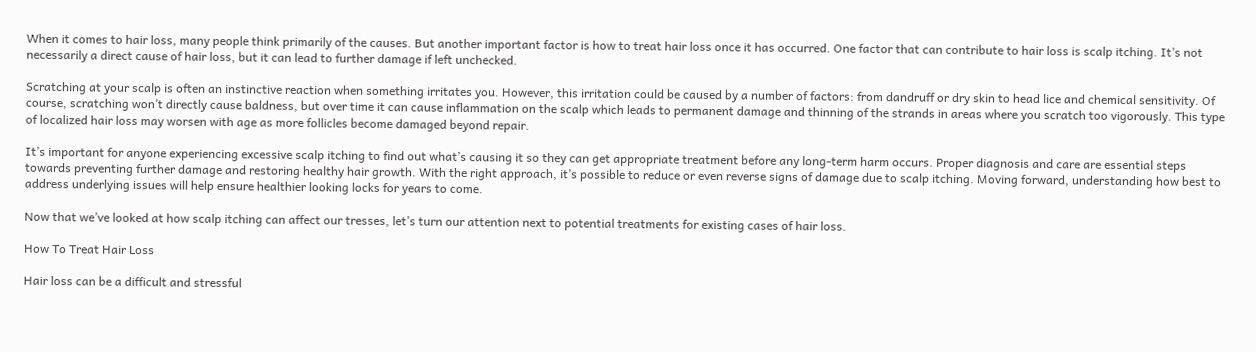When it comes to hair loss, many people think primarily of the causes. But another important factor is how to treat hair loss once it has occurred. One factor that can contribute to hair loss is scalp itching. It’s not necessarily a direct cause of hair loss, but it can lead to further damage if left unchecked.

Scratching at your scalp is often an instinctive reaction when something irritates you. However, this irritation could be caused by a number of factors: from dandruff or dry skin to head lice and chemical sensitivity. Of course, scratching won’t directly cause baldness, but over time it can cause inflammation on the scalp which leads to permanent damage and thinning of the strands in areas where you scratch too vigorously. This type of localized hair loss may worsen with age as more follicles become damaged beyond repair.

It’s important for anyone experiencing excessive scalp itching to find out what’s causing it so they can get appropriate treatment before any long-term harm occurs. Proper diagnosis and care are essential steps towards preventing further damage and restoring healthy hair growth. With the right approach, it’s possible to reduce or even reverse signs of damage due to scalp itching. Moving forward, understanding how best to address underlying issues will help ensure healthier looking locks for years to come.

Now that we’ve looked at how scalp itching can affect our tresses, let’s turn our attention next to potential treatments for existing cases of hair loss.

How To Treat Hair Loss

Hair loss can be a difficult and stressful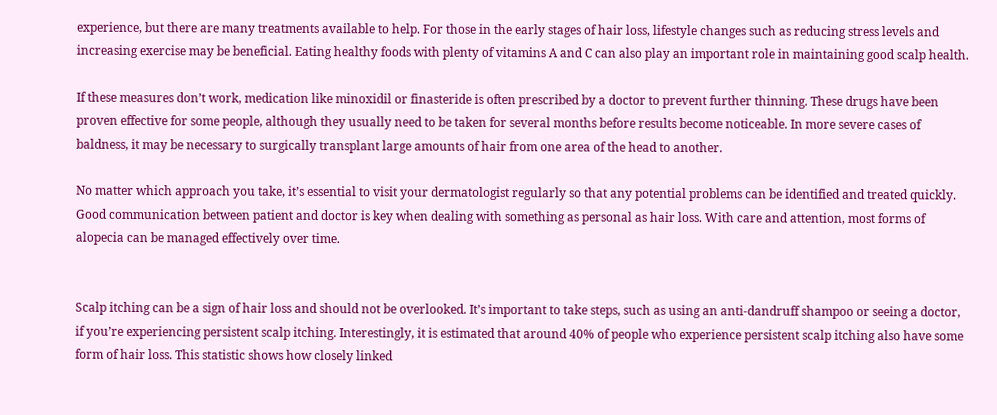experience, but there are many treatments available to help. For those in the early stages of hair loss, lifestyle changes such as reducing stress levels and increasing exercise may be beneficial. Eating healthy foods with plenty of vitamins A and C can also play an important role in maintaining good scalp health.

If these measures don’t work, medication like minoxidil or finasteride is often prescribed by a doctor to prevent further thinning. These drugs have been proven effective for some people, although they usually need to be taken for several months before results become noticeable. In more severe cases of baldness, it may be necessary to surgically transplant large amounts of hair from one area of the head to another.

No matter which approach you take, it’s essential to visit your dermatologist regularly so that any potential problems can be identified and treated quickly. Good communication between patient and doctor is key when dealing with something as personal as hair loss. With care and attention, most forms of alopecia can be managed effectively over time.


Scalp itching can be a sign of hair loss and should not be overlooked. It’s important to take steps, such as using an anti-dandruff shampoo or seeing a doctor, if you’re experiencing persistent scalp itching. Interestingly, it is estimated that around 40% of people who experience persistent scalp itching also have some form of hair loss. This statistic shows how closely linked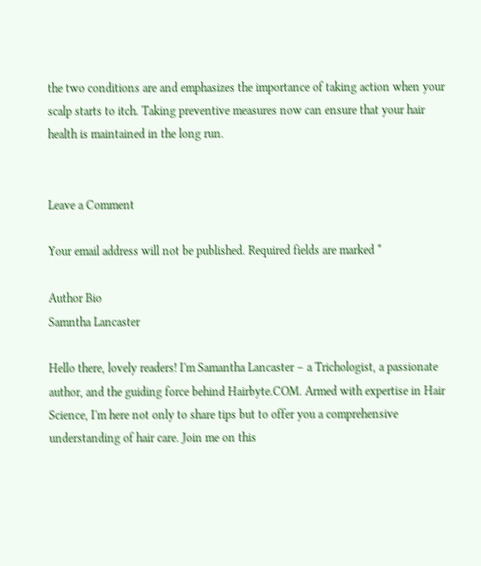the two conditions are and emphasizes the importance of taking action when your scalp starts to itch. Taking preventive measures now can ensure that your hair health is maintained in the long run.


Leave a Comment

Your email address will not be published. Required fields are marked *

Author Bio
Samntha Lancaster

Hello there, lovely readers! I'm Samantha Lancaster – a Trichologist, a passionate author, and the guiding force behind Hairbyte.COM. Armed with expertise in Hair Science, I'm here not only to share tips but to offer you a comprehensive understanding of hair care. Join me on this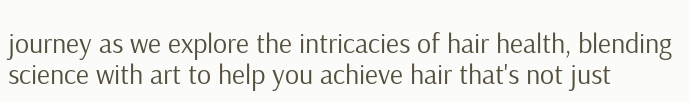journey as we explore the intricacies of hair health, blending science with art to help you achieve hair that's not just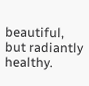beautiful, but radiantly healthy.